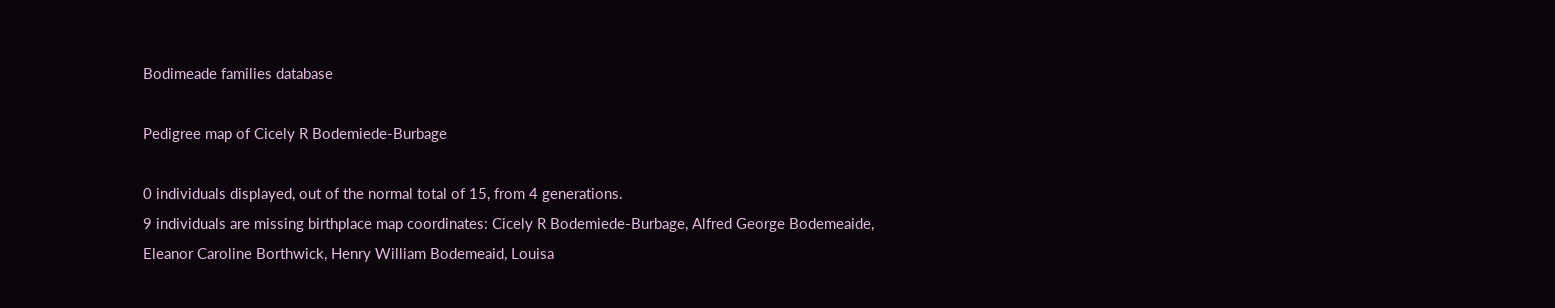Bodimeade families database

Pedigree map of Cicely R Bodemiede-Burbage

0 individuals displayed, out of the normal total of 15, from 4 generations.
9 individuals are missing birthplace map coordinates: Cicely R Bodemiede-Burbage, Alfred George Bodemeaide, Eleanor Caroline Borthwick, Henry William Bodemeaid, Louisa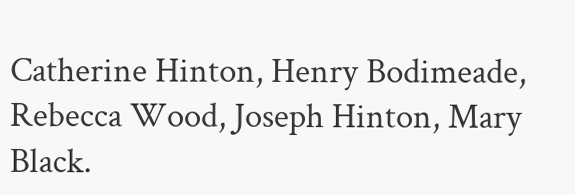Catherine Hinton, Henry Bodimeade, Rebecca Wood, Joseph Hinton, Mary Black.